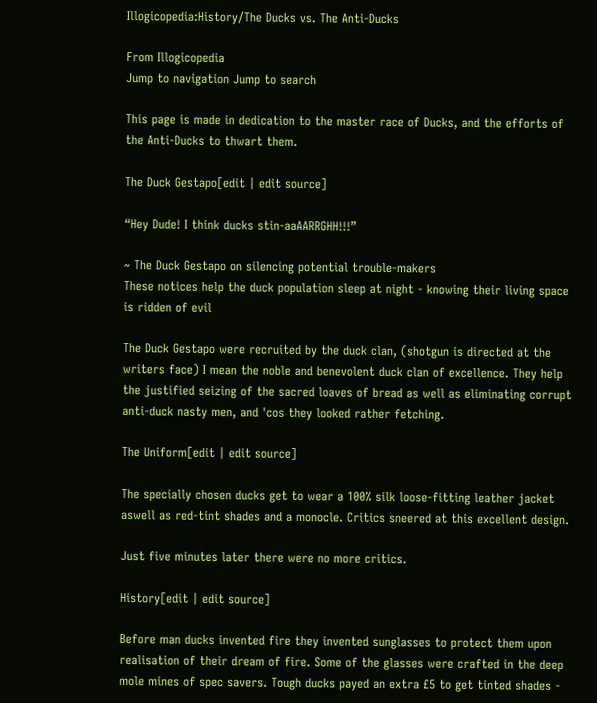Illogicopedia:History/The Ducks vs. The Anti-Ducks

From Illogicopedia
Jump to navigation Jump to search

This page is made in dedication to the master race of Ducks, and the efforts of the Anti-Ducks to thwart them.

The Duck Gestapo[edit | edit source]

“Hey Dude! I think ducks stin-aaAARRGHH!!!”

~ The Duck Gestapo on silencing potential trouble-makers
These notices help the duck population sleep at night - knowing their living space is ridden of evil

The Duck Gestapo were recruited by the duck clan, (shotgun is directed at the writers face) I mean the noble and benevolent duck clan of excellence. They help the justified seizing of the sacred loaves of bread as well as eliminating corrupt anti-duck nasty men, and 'cos they looked rather fetching.

The Uniform[edit | edit source]

The specially chosen ducks get to wear a 100% silk loose-fitting leather jacket aswell as red-tint shades and a monocle. Critics sneered at this excellent design.

Just five minutes later there were no more critics.

History[edit | edit source]

Before man ducks invented fire they invented sunglasses to protect them upon realisation of their dream of fire. Some of the glasses were crafted in the deep mole mines of spec savers. Tough ducks payed an extra £5 to get tinted shades -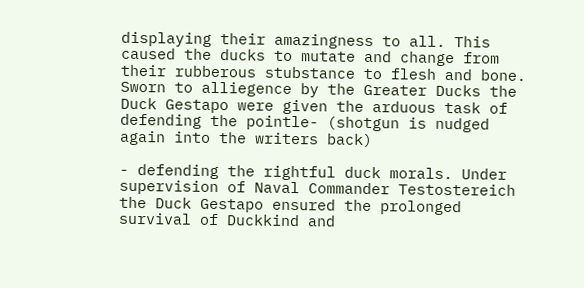displaying their amazingness to all. This caused the ducks to mutate and change from their rubberous stubstance to flesh and bone. Sworn to alliegence by the Greater Ducks the Duck Gestapo were given the arduous task of defending the pointle- (shotgun is nudged again into the writers back)

- defending the rightful duck morals. Under supervision of Naval Commander Testostereich the Duck Gestapo ensured the prolonged survival of Duckkind and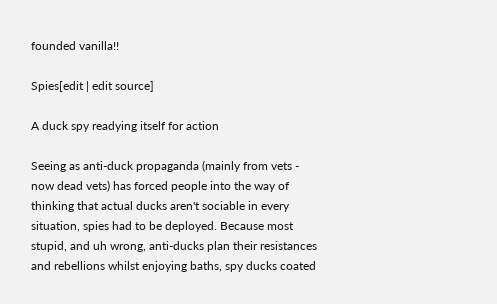founded vanilla!!

Spies[edit | edit source]

A duck spy readying itself for action

Seeing as anti-duck propaganda (mainly from vets - now dead vets) has forced people into the way of thinking that actual ducks aren't sociable in every situation, spies had to be deployed. Because most stupid, and uh wrong, anti-ducks plan their resistances and rebellions whilst enjoying baths, spy ducks coated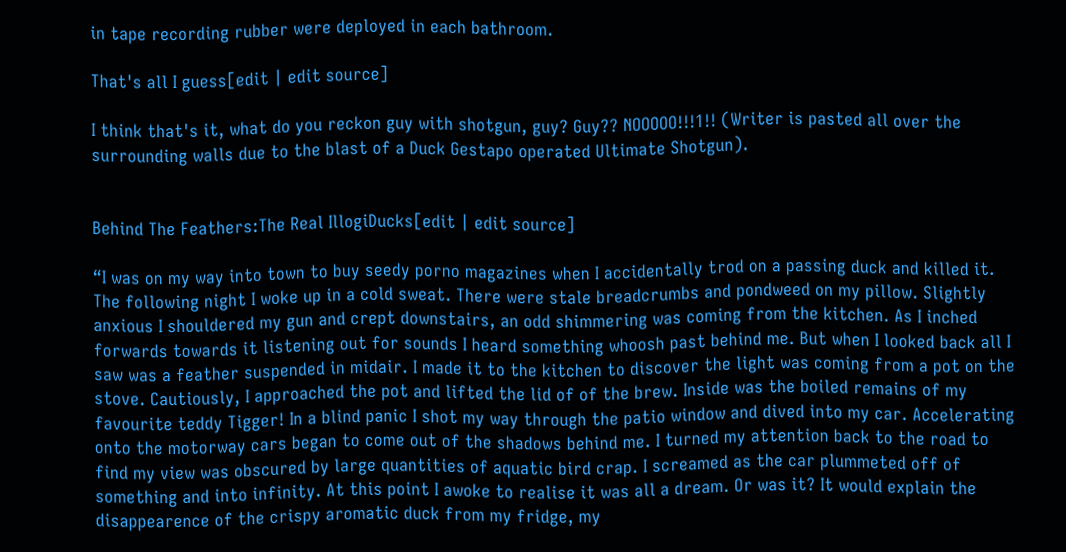in tape recording rubber were deployed in each bathroom.

That's all I guess[edit | edit source]

I think that's it, what do you reckon guy with shotgun, guy? Guy?? NOOOOO!!!1!! (Writer is pasted all over the surrounding walls due to the blast of a Duck Gestapo operated Ultimate Shotgun).


Behind The Feathers:The Real IllogiDucks[edit | edit source]

“I was on my way into town to buy seedy porno magazines when I accidentally trod on a passing duck and killed it. The following night I woke up in a cold sweat. There were stale breadcrumbs and pondweed on my pillow. Slightly anxious I shouldered my gun and crept downstairs, an odd shimmering was coming from the kitchen. As I inched forwards towards it listening out for sounds I heard something whoosh past behind me. But when I looked back all I saw was a feather suspended in midair. I made it to the kitchen to discover the light was coming from a pot on the stove. Cautiously, I approached the pot and lifted the lid of of the brew. Inside was the boiled remains of my favourite teddy Tigger! In a blind panic I shot my way through the patio window and dived into my car. Accelerating onto the motorway cars began to come out of the shadows behind me. I turned my attention back to the road to find my view was obscured by large quantities of aquatic bird crap. I screamed as the car plummeted off of something and into infinity. At this point I awoke to realise it was all a dream. Or was it? It would explain the disappearence of the crispy aromatic duck from my fridge, my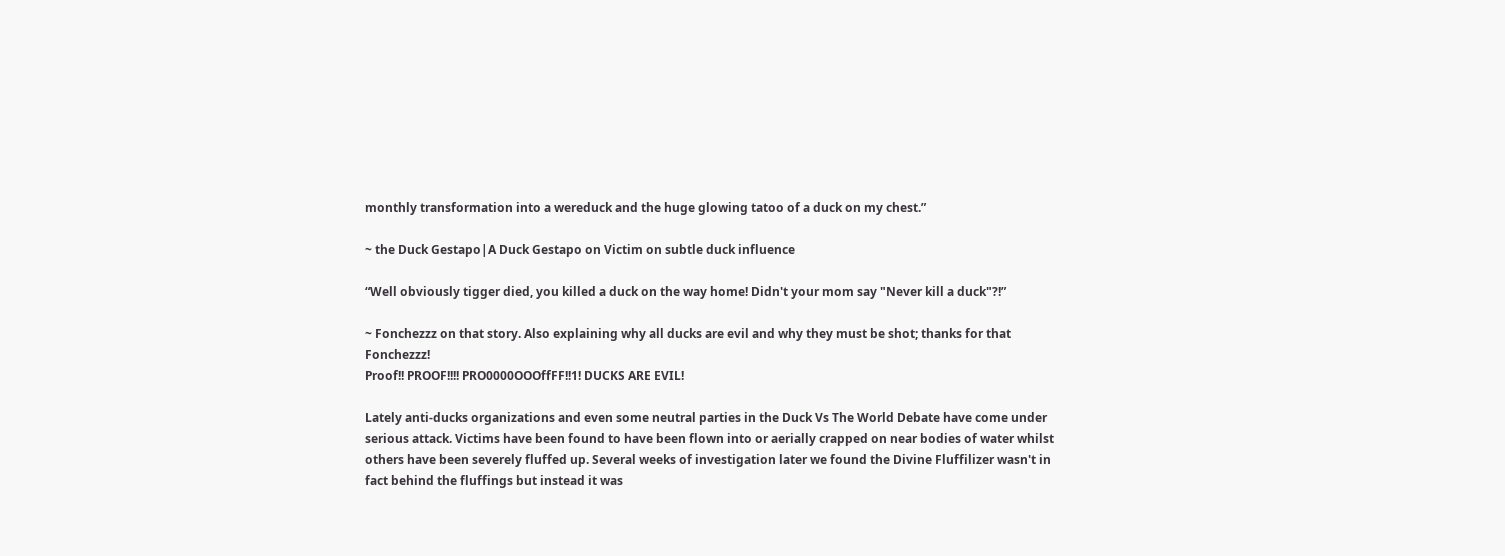monthly transformation into a wereduck and the huge glowing tatoo of a duck on my chest.”

~ the Duck Gestapo|A Duck Gestapo on Victim on subtle duck influence

“Well obviously tigger died, you killed a duck on the way home! Didn't your mom say "Never kill a duck"?!”

~ Fonchezzz on that story. Also explaining why all ducks are evil and why they must be shot; thanks for that Fonchezzz!
Proof!! PROOF!!!! PRO0000OOOffFF!!1! DUCKS ARE EVIL!

Lately anti-ducks organizations and even some neutral parties in the Duck Vs The World Debate have come under serious attack. Victims have been found to have been flown into or aerially crapped on near bodies of water whilst others have been severely fluffed up. Several weeks of investigation later we found the Divine Fluffilizer wasn't in fact behind the fluffings but instead it was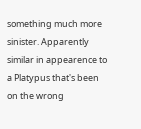something much more sinister. Apparently similar in appearence to a Platypus that's been on the wrong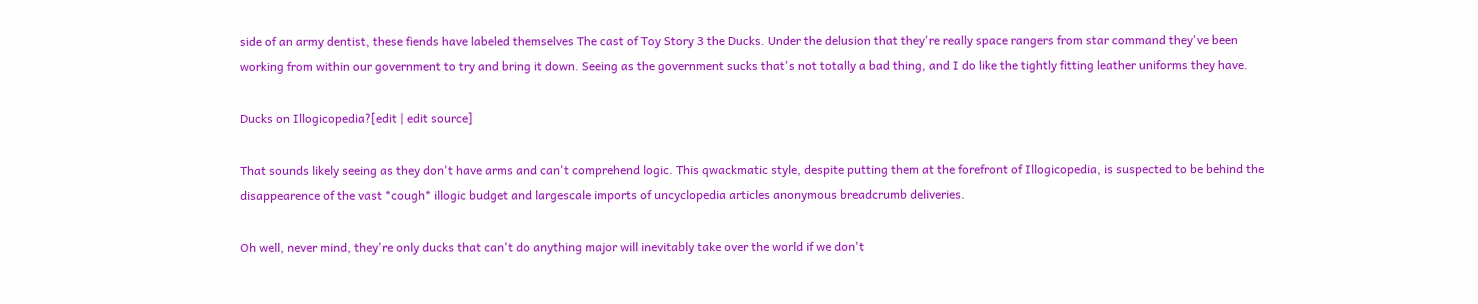side of an army dentist, these fiends have labeled themselves The cast of Toy Story 3 the Ducks. Under the delusion that they're really space rangers from star command they've been working from within our government to try and bring it down. Seeing as the government sucks that's not totally a bad thing, and I do like the tightly fitting leather uniforms they have.

Ducks on Illogicopedia?[edit | edit source]

That sounds likely seeing as they don't have arms and can't comprehend logic. This qwackmatic style, despite putting them at the forefront of Illogicopedia, is suspected to be behind the disappearence of the vast *cough* illogic budget and largescale imports of uncyclopedia articles anonymous breadcrumb deliveries.

Oh well, never mind, they're only ducks that can't do anything major will inevitably take over the world if we don't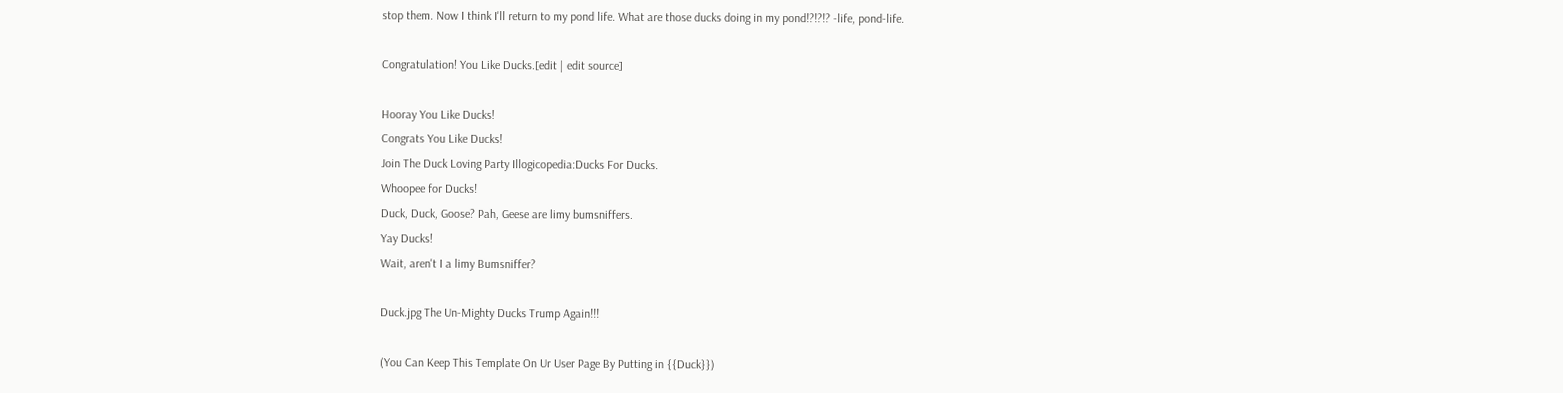stop them. Now I think I'll return to my pond life. What are those ducks doing in my pond!?!?!? -life, pond-life.

Congratulation! You Like Ducks.[edit | edit source]

Hooray You Like Ducks!
Congrats You Like Ducks!
Join The Duck Loving Party Illogicopedia:Ducks For Ducks.
Whoopee for Ducks!
Duck, Duck, Goose? Pah, Geese are limy bumsniffers.
Yay Ducks!
Wait, aren't I a limy Bumsniffer?

Duck.jpg The Un-Mighty Ducks Trump Again!!!

(You Can Keep This Template On Ur User Page By Putting in {{Duck}})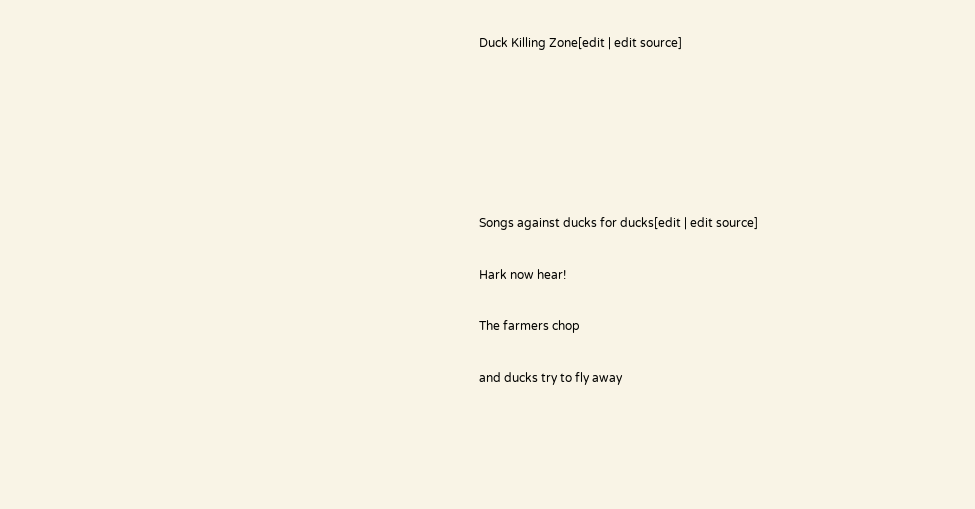Duck Killing Zone[edit | edit source]






Songs against ducks for ducks[edit | edit source]

Hark now hear!

The farmers chop

and ducks try to fly away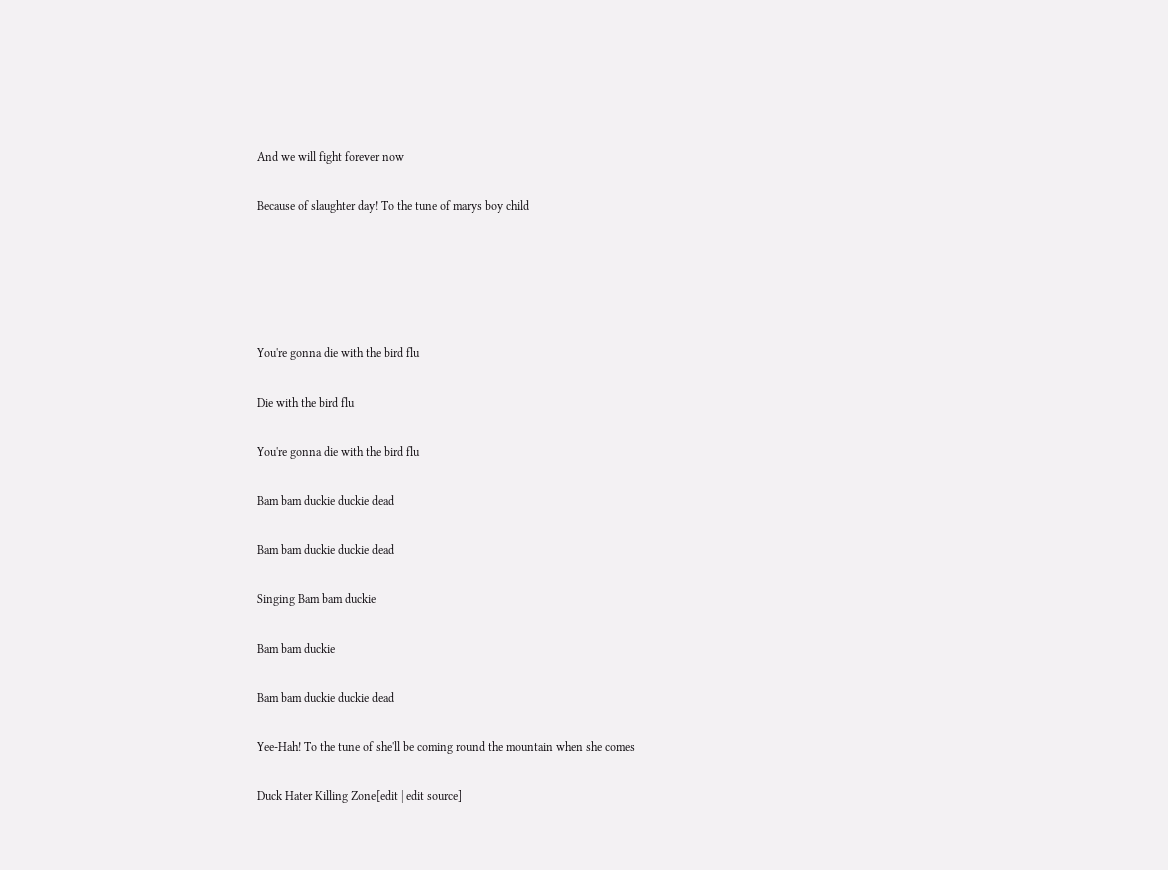And we will fight forever now

Because of slaughter day! To the tune of marys boy child





You're gonna die with the bird flu

Die with the bird flu

You're gonna die with the bird flu

Bam bam duckie duckie dead

Bam bam duckie duckie dead

Singing Bam bam duckie

Bam bam duckie

Bam bam duckie duckie dead

Yee-Hah! To the tune of she'll be coming round the mountain when she comes

Duck Hater Killing Zone[edit | edit source]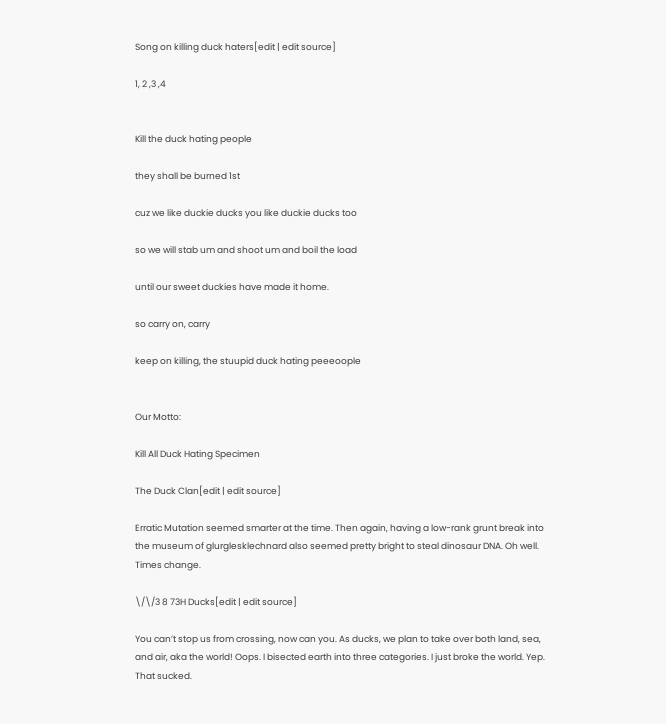Song on killing duck haters[edit | edit source]

1, 2 ,3 ,4


Kill the duck hating people

they shall be burned 1st

cuz we like duckie ducks you like duckie ducks too

so we will stab um and shoot um and boil the load

until our sweet duckies have made it home.

so carry on, carry

keep on killing, the stuupid duck hating peeeoople


Our Motto:

Kill All Duck Hating Specimen

The Duck Clan[edit | edit source]

Erratic Mutation seemed smarter at the time. Then again, having a low-rank grunt break into the museum of glurglesklechnard also seemed pretty bright to steal dinosaur DNA. Oh well. Times change.

\/\/3 8 73H Ducks[edit | edit source]

You can’t stop us from crossing, now can you. As ducks, we plan to take over both land, sea, and air, aka the world! Oops. I bisected earth into three categories. I just broke the world. Yep. That sucked.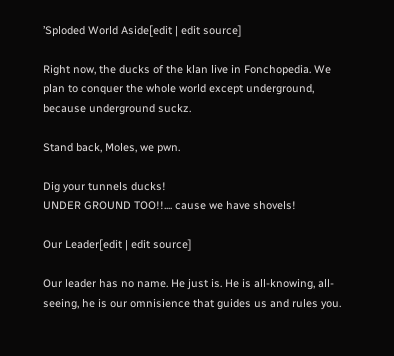’Sploded World Aside[edit | edit source]

Right now, the ducks of the klan live in Fonchopedia. We plan to conquer the whole world except underground, because underground suckz.

Stand back, Moles, we pwn.

Dig your tunnels ducks!
UNDER GROUND TOO!!.... cause we have shovels!

Our Leader[edit | edit source]

Our leader has no name. He just is. He is all-knowing, all-seeing, he is our omnisience that guides us and rules you.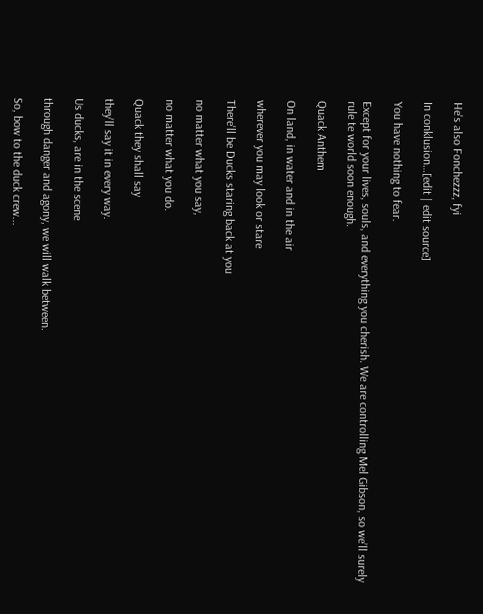He's also Fonchezzz, fyi

In conklusion…[edit | edit source]

You have nothing to fear.

Except for your lives, souls, and everything you cherish. We are controlling Mel Gibson, so we’ll surely rule te world soon enough.

Quack Anthem

On land, in water and in the air

wherever you may look or stare

There'll be Ducks staring back at you

no matter what you say,

no matter what you do.

Quack they shall say

they'll say it in every way.

Us ducks, are in the scene

through danger and agony, we will walk between.

So, bow to the duck crew...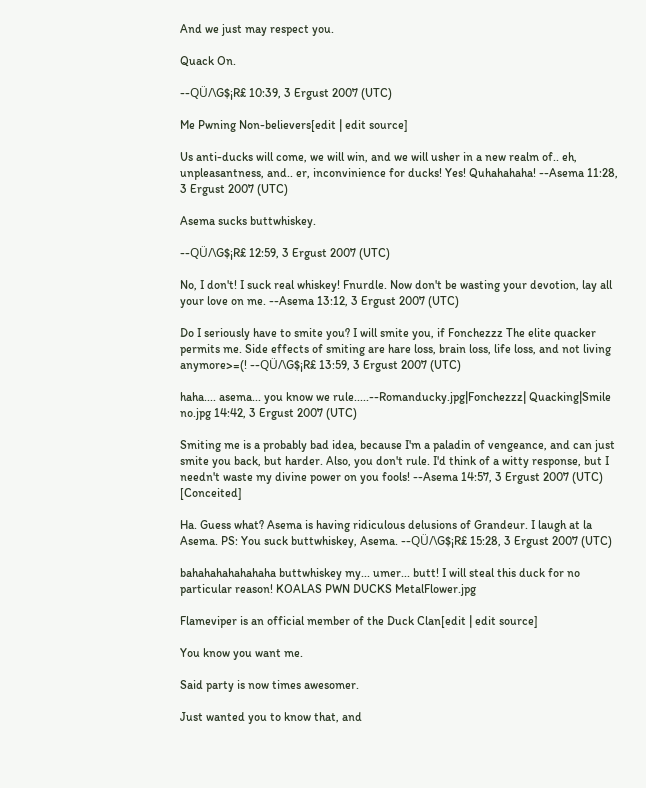And we just may respect you.

Quack On.

--QÜ/\G$¡R£ 10:39, 3 Ergust 2007 (UTC)

Me Pwning Non-believers[edit | edit source]

Us anti-ducks will come, we will win, and we will usher in a new realm of.. eh, unpleasantness, and.. er, inconvinience for ducks! Yes! Quhahahaha! --Asema 11:28, 3 Ergust 2007 (UTC)

Asema sucks buttwhiskey.

--QÜ/\G$¡R£ 12:59, 3 Ergust 2007 (UTC)

No, I don't! I suck real whiskey! Fnurdle. Now don't be wasting your devotion, lay all your love on me. --Asema 13:12, 3 Ergust 2007 (UTC)

Do I seriously have to smite you? I will smite you, if Fonchezzz The elite quacker permits me. Side effects of smiting are hare loss, brain loss, life loss, and not living anymore>=(! --QÜ/\G$¡R£ 13:59, 3 Ergust 2007 (UTC)

haha.... asema... you know we rule.....--Romanducky.jpg|Fonchezzz| Quacking|Smile no.jpg 14:42, 3 Ergust 2007 (UTC)

Smiting me is a probably bad idea, because I'm a paladin of vengeance, and can just smite you back, but harder. Also, you don't rule. I'd think of a witty response, but I needn't waste my divine power on you fools! --Asema 14:57, 3 Ergust 2007 (UTC) [Conceited]

Ha. Guess what? Asema is having ridiculous delusions of Grandeur. I laugh at la Asema. PS: You suck buttwhiskey, Asema. --QÜ/\G$¡R£ 15:28, 3 Ergust 2007 (UTC)

bahahahahahahaha buttwhiskey my... umer... butt! I will steal this duck for no particular reason! KOALAS PWN DUCKS MetalFlower.jpg

Flameviper is an official member of the Duck Clan[edit | edit source]

You know you want me.

Said party is now times awesomer.

Just wanted you to know that, and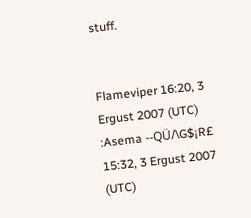stuff.


Flameviper 16:20, 3 Ergust 2007 (UTC) :Asema --QÜ/\G$¡R£ 15:32, 3 Ergust 2007 (UTC)